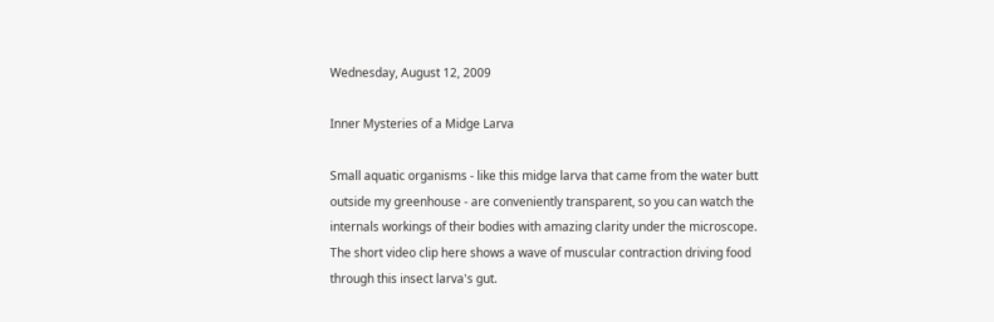Wednesday, August 12, 2009

Inner Mysteries of a Midge Larva

Small aquatic organisms - like this midge larva that came from the water butt outside my greenhouse - are conveniently transparent, so you can watch the internals workings of their bodies with amazing clarity under the microscope. The short video clip here shows a wave of muscular contraction driving food through this insect larva's gut.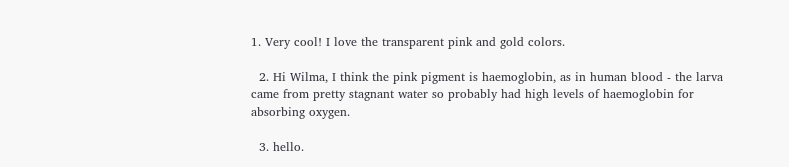1. Very cool! I love the transparent pink and gold colors.

  2. Hi Wilma, I think the pink pigment is haemoglobin, as in human blood - the larva came from pretty stagnant water so probably had high levels of haemoglobin for absorbing oxygen.

  3. hello.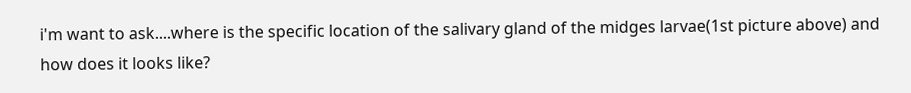i'm want to ask....where is the specific location of the salivary gland of the midges larvae(1st picture above) and how does it looks like?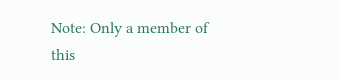Note: Only a member of this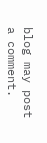blog may post a comment.